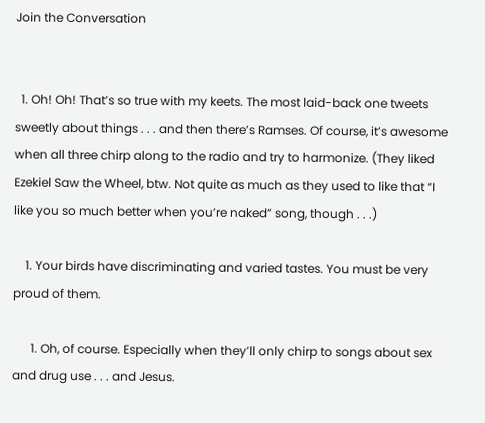Join the Conversation


  1. Oh! Oh! That’s so true with my keets. The most laid-back one tweets sweetly about things . . . and then there’s Ramses. Of course, it’s awesome when all three chirp along to the radio and try to harmonize. (They liked Ezekiel Saw the Wheel, btw. Not quite as much as they used to like that “I like you so much better when you’re naked” song, though . . .)

    1. Your birds have discriminating and varied tastes. You must be very proud of them.

      1. Oh, of course. Especially when they’ll only chirp to songs about sex and drug use . . . and Jesus.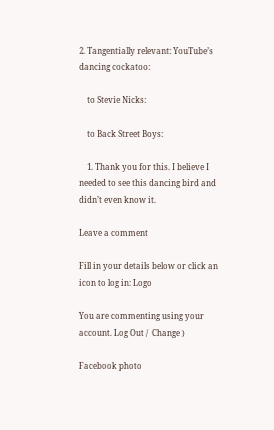2. Tangentially relevant: YouTube’s dancing cockatoo:

    to Stevie Nicks:

    to Back Street Boys:

    1. Thank you for this. I believe I needed to see this dancing bird and didn’t even know it.

Leave a comment

Fill in your details below or click an icon to log in: Logo

You are commenting using your account. Log Out /  Change )

Facebook photo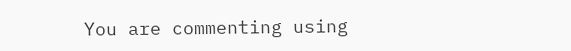You are commenting using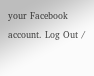your Facebook account. Log Out /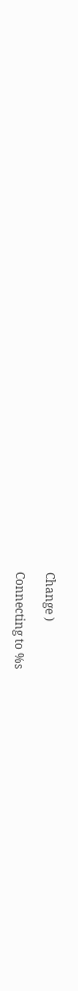Change )

Connecting to %s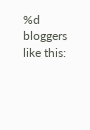%d bloggers like this: